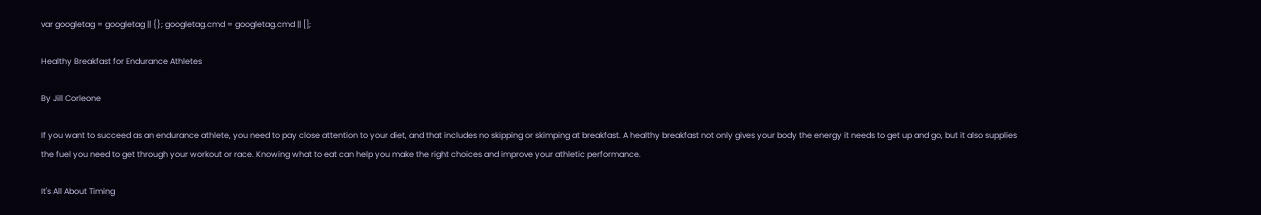var googletag = googletag || {}; googletag.cmd = googletag.cmd || [];

Healthy Breakfast for Endurance Athletes

By Jill Corleone

If you want to succeed as an endurance athlete, you need to pay close attention to your diet, and that includes no skipping or skimping at breakfast. A healthy breakfast not only gives your body the energy it needs to get up and go, but it also supplies the fuel you need to get through your workout or race. Knowing what to eat can help you make the right choices and improve your athletic performance.

It's All About Timing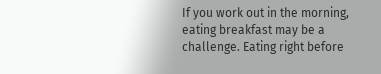If you work out in the morning, eating breakfast may be a challenge. Eating right before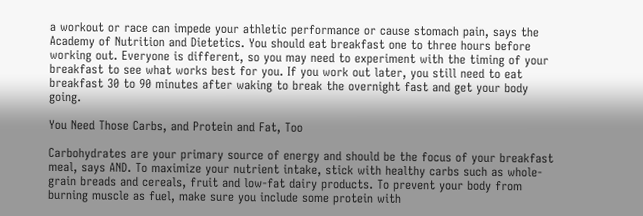a workout or race can impede your athletic performance or cause stomach pain, says the Academy of Nutrition and Dietetics. You should eat breakfast one to three hours before working out. Everyone is different, so you may need to experiment with the timing of your breakfast to see what works best for you. If you work out later, you still need to eat breakfast 30 to 90 minutes after waking to break the overnight fast and get your body going.

You Need Those Carbs, and Protein and Fat, Too

Carbohydrates are your primary source of energy and should be the focus of your breakfast meal, says AND. To maximize your nutrient intake, stick with healthy carbs such as whole-grain breads and cereals, fruit and low-fat dairy products. To prevent your body from burning muscle as fuel, make sure you include some protein with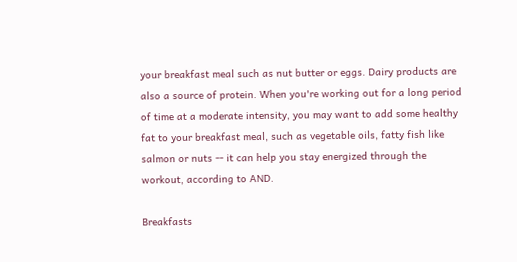your breakfast meal such as nut butter or eggs. Dairy products are also a source of protein. When you're working out for a long period of time at a moderate intensity, you may want to add some healthy fat to your breakfast meal, such as vegetable oils, fatty fish like salmon or nuts -- it can help you stay energized through the workout, according to AND.

Breakfasts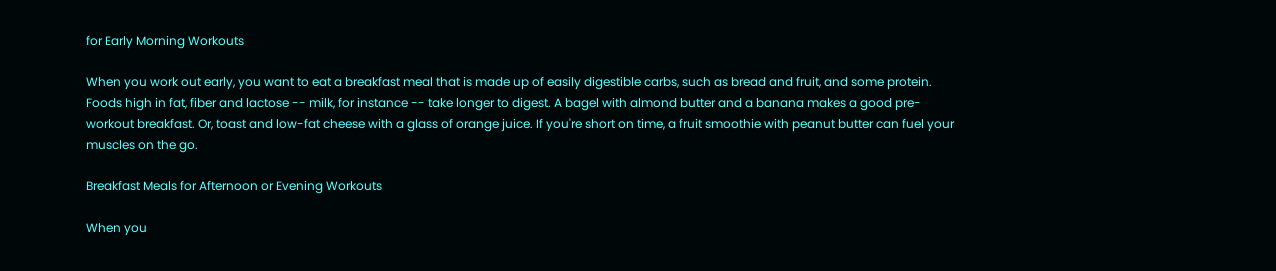for Early Morning Workouts

When you work out early, you want to eat a breakfast meal that is made up of easily digestible carbs, such as bread and fruit, and some protein. Foods high in fat, fiber and lactose -- milk, for instance -- take longer to digest. A bagel with almond butter and a banana makes a good pre-workout breakfast. Or, toast and low-fat cheese with a glass of orange juice. If you're short on time, a fruit smoothie with peanut butter can fuel your muscles on the go.

Breakfast Meals for Afternoon or Evening Workouts

When you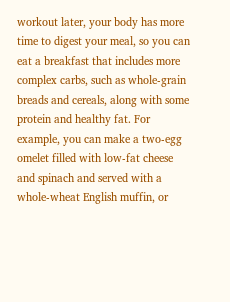workout later, your body has more time to digest your meal, so you can eat a breakfast that includes more complex carbs, such as whole-grain breads and cereals, along with some protein and healthy fat. For example, you can make a two-egg omelet filled with low-fat cheese and spinach and served with a whole-wheat English muffin, or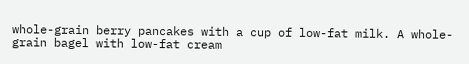whole-grain berry pancakes with a cup of low-fat milk. A whole-grain bagel with low-fat cream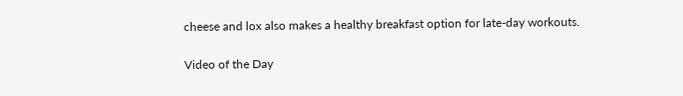cheese and lox also makes a healthy breakfast option for late-day workouts.

Video of the Day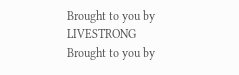Brought to you by LIVESTRONG
Brought to you by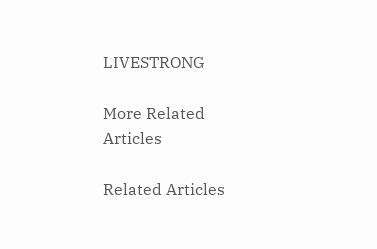LIVESTRONG

More Related Articles

Related Articles